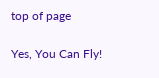top of page

Yes, You Can Fly!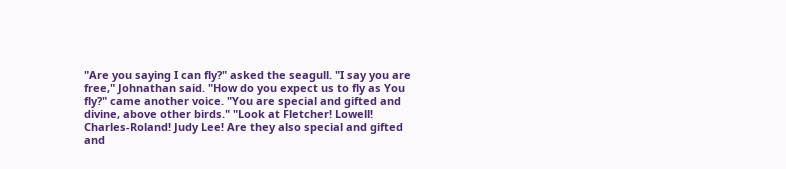"Are you saying I can fly?" asked the seagull. "I say you are free," Johnathan said. "How do you expect us to fly as You fly?" came another voice. "You are special and gifted and divine, above other birds." "Look at Fletcher! Lowell! Charles-Roland! Judy Lee! Are they also special and gifted and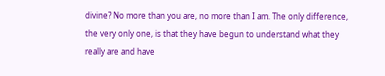divine? No more than you are, no more than I am. The only difference, the very only one, is that they have begun to understand what they really are and have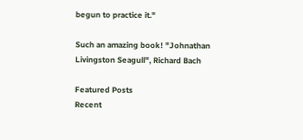begun to practice it."

Such an amazing book! "Johnathan Livingston Seagull", Richard Bach

Featured Posts
Recent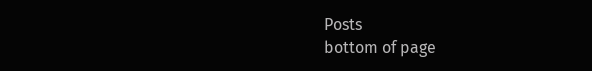Posts
bottom of page